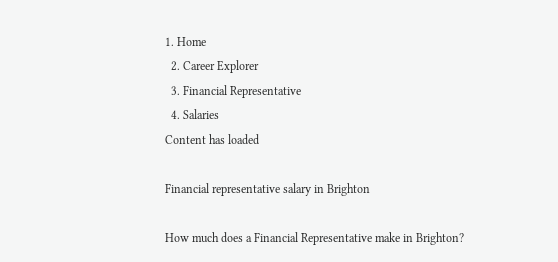1. Home
  2. Career Explorer
  3. Financial Representative
  4. Salaries
Content has loaded

Financial representative salary in Brighton

How much does a Financial Representative make in Brighton?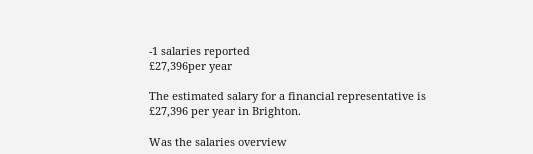-1 salaries reported
£27,396per year

The estimated salary for a financial representative is £27,396 per year in Brighton.

Was the salaries overview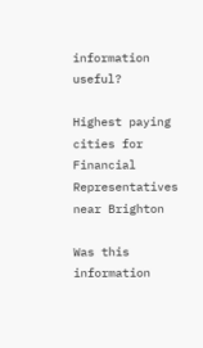information useful?

Highest paying cities for Financial Representatives near Brighton

Was this information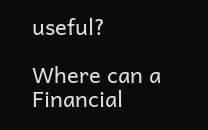useful?

Where can a Financial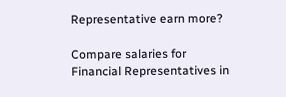Representative earn more?

Compare salaries for Financial Representatives in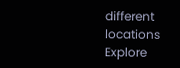different locations
Explore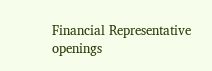Financial Representative openings